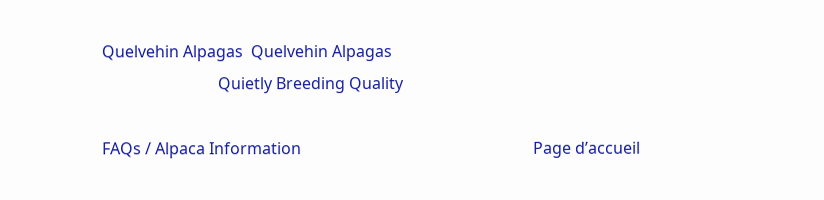Quelvehin Alpagas  Quelvehin Alpagas
                             Quietly Breeding Quality

FAQs / Alpaca Information                                                          Page d’accueil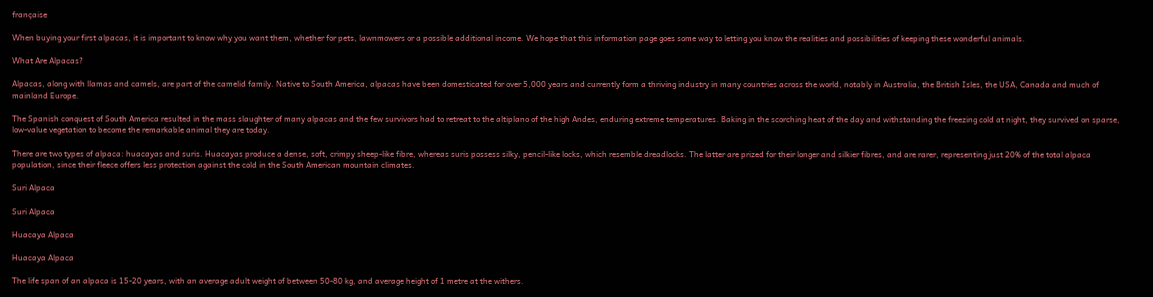française

When buying your first alpacas, it is important to know why you want them, whether for pets, lawnmowers or a possible additional income. We hope that this information page goes some way to letting you know the realities and possibilities of keeping these wonderful animals.

What Are Alpacas?

Alpacas, along with llamas and camels, are part of the camelid family. Native to South America, alpacas have been domesticated for over 5,000 years and currently form a thriving industry in many countries across the world, notably in Australia, the British Isles, the USA, Canada and much of mainland Europe.

The Spanish conquest of South America resulted in the mass slaughter of many alpacas and the few survivors had to retreat to the altiplano of the high Andes, enduring extreme temperatures. Baking in the scorching heat of the day and withstanding the freezing cold at night, they survived on sparse, low-value vegetation to become the remarkable animal they are today.

There are two types of alpaca: huacayas and suris. Huacayas produce a dense, soft, crimpy sheep-like fibre, whereas suris possess silky, pencil-like locks, which resemble dreadlocks. The latter are prized for their longer and silkier fibres, and are rarer, representing just 20% of the total alpaca population, since their fleece offers less protection against the cold in the South American mountain climates.

Suri Alpaca

Suri Alpaca

Huacaya Alpaca

Huacaya Alpaca

The life span of an alpaca is 15-20 years, with an average adult weight of between 50-80 kg, and average height of 1 metre at the withers.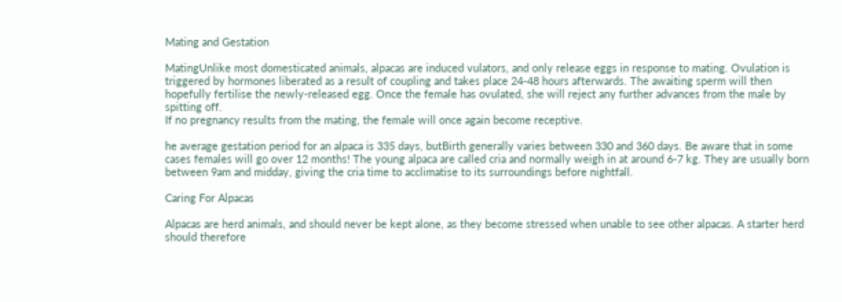Mating and Gestation

MatingUnlike most domesticated animals, alpacas are induced vulators, and only release eggs in response to mating. Ovulation is triggered by hormones liberated as a result of coupling and takes place 24-48 hours afterwards. The awaiting sperm will then hopefully fertilise the newly-released egg. Once the female has ovulated, she will reject any further advances from the male by spitting off.
If no pregnancy results from the mating, the female will once again become receptive.

he average gestation period for an alpaca is 335 days, butBirth generally varies between 330 and 360 days. Be aware that in some cases females will go over 12 months! The young alpaca are called cria and normally weigh in at around 6-7 kg. They are usually born between 9am and midday, giving the cria time to acclimatise to its surroundings before nightfall.

Caring For Alpacas

Alpacas are herd animals, and should never be kept alone, as they become stressed when unable to see other alpacas. A starter herd should therefore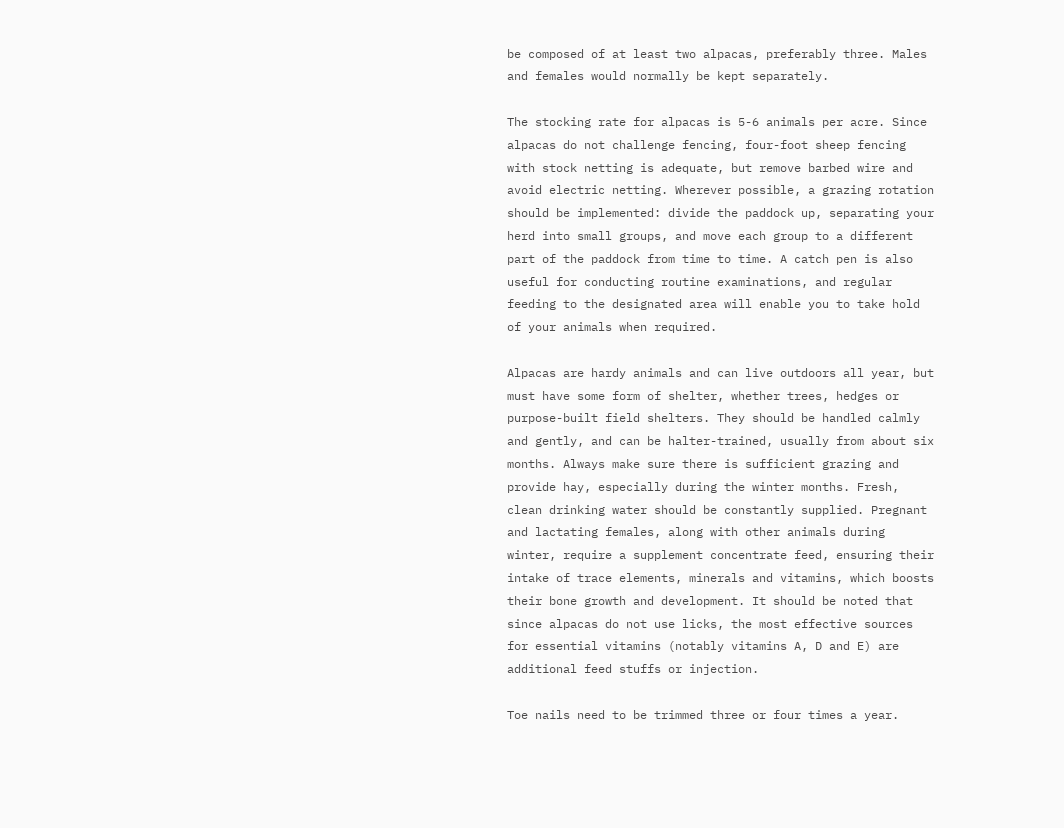be composed of at least two alpacas, preferably three. Males and females would normally be kept separately.

The stocking rate for alpacas is 5-6 animals per acre. Since alpacas do not challenge fencing, four-foot sheep fencing with stock netting is adequate, but remove barbed wire and avoid electric netting. Wherever possible, a grazing rotation should be implemented: divide the paddock up, separating your herd into small groups, and move each group to a different part of the paddock from time to time. A catch pen is also useful for conducting routine examinations, and regular feeding to the designated area will enable you to take hold of your animals when required.

Alpacas are hardy animals and can live outdoors all year, but must have some form of shelter, whether trees, hedges or purpose-built field shelters. They should be handled calmly and gently, and can be halter-trained, usually from about six months. Always make sure there is sufficient grazing and provide hay, especially during the winter months. Fresh, clean drinking water should be constantly supplied. Pregnant and lactating females, along with other animals during winter, require a supplement concentrate feed, ensuring their intake of trace elements, minerals and vitamins, which boosts their bone growth and development. It should be noted that since alpacas do not use licks, the most effective sources for essential vitamins (notably vitamins A, D and E) are additional feed stuffs or injection.

Toe nails need to be trimmed three or four times a year.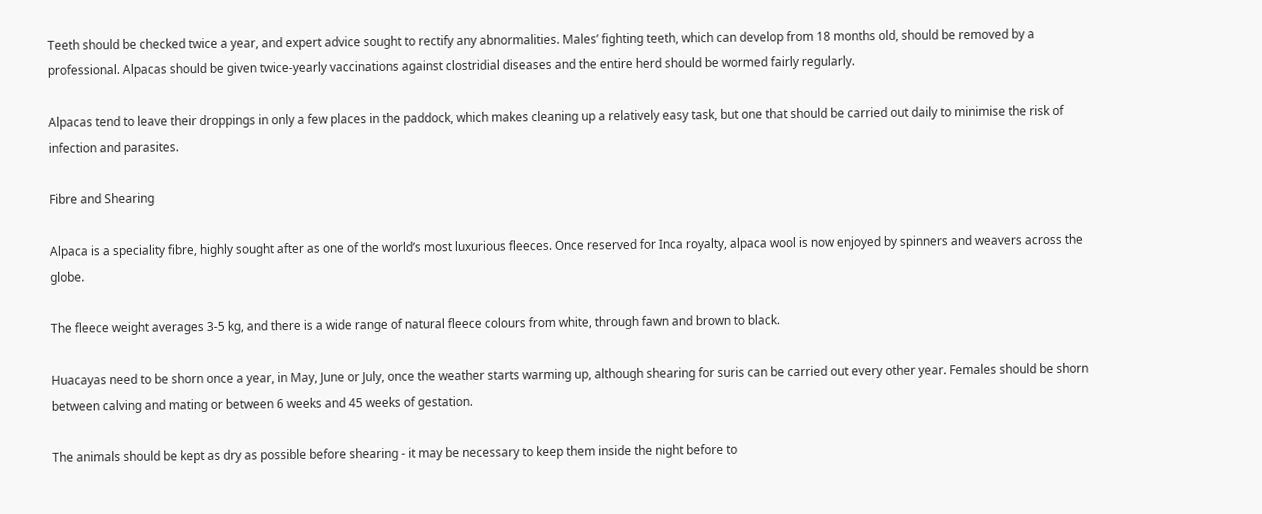Teeth should be checked twice a year, and expert advice sought to rectify any abnormalities. Males’ fighting teeth, which can develop from 18 months old, should be removed by a professional. Alpacas should be given twice-yearly vaccinations against clostridial diseases and the entire herd should be wormed fairly regularly.

Alpacas tend to leave their droppings in only a few places in the paddock, which makes cleaning up a relatively easy task, but one that should be carried out daily to minimise the risk of infection and parasites.

Fibre and Shearing

Alpaca is a speciality fibre, highly sought after as one of the world’s most luxurious fleeces. Once reserved for Inca royalty, alpaca wool is now enjoyed by spinners and weavers across the globe.

The fleece weight averages 3-5 kg, and there is a wide range of natural fleece colours from white, through fawn and brown to black.

Huacayas need to be shorn once a year, in May, June or July, once the weather starts warming up, although shearing for suris can be carried out every other year. Females should be shorn between calving and mating or between 6 weeks and 45 weeks of gestation.

The animals should be kept as dry as possible before shearing - it may be necessary to keep them inside the night before to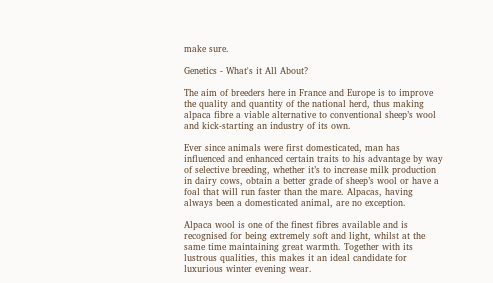make sure.

Genetics - What's it All About?

The aim of breeders here in France and Europe is to improve the quality and quantity of the national herd, thus making alpaca fibre a viable alternative to conventional sheep’s wool and kick-starting an industry of its own.

Ever since animals were first domesticated, man has influenced and enhanced certain traits to his advantage by way of selective breeding, whether it’s to increase milk production in dairy cows, obtain a better grade of sheep’s wool or have a foal that will run faster than the mare. Alpacas, having always been a domesticated animal, are no exception.

Alpaca wool is one of the finest fibres available and is recognised for being extremely soft and light, whilst at the same time maintaining great warmth. Together with its lustrous qualities, this makes it an ideal candidate for luxurious winter evening wear.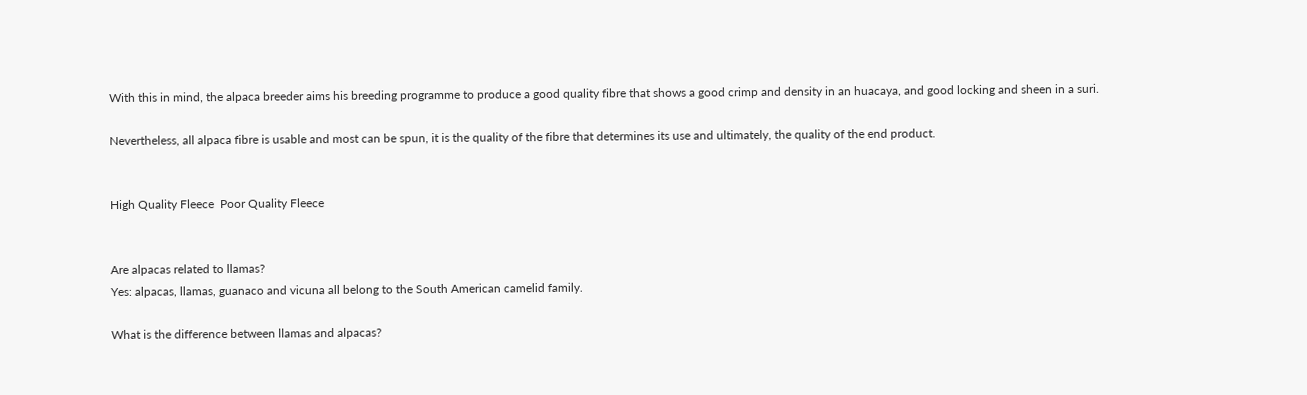With this in mind, the alpaca breeder aims his breeding programme to produce a good quality fibre that shows a good crimp and density in an huacaya, and good locking and sheen in a suri.

Nevertheless, all alpaca fibre is usable and most can be spun, it is the quality of the fibre that determines its use and ultimately, the quality of the end product.


High Quality Fleece  Poor Quality Fleece


Are alpacas related to llamas?
Yes: alpacas, llamas, guanaco and vicuna all belong to the South American camelid family.

What is the difference between llamas and alpacas?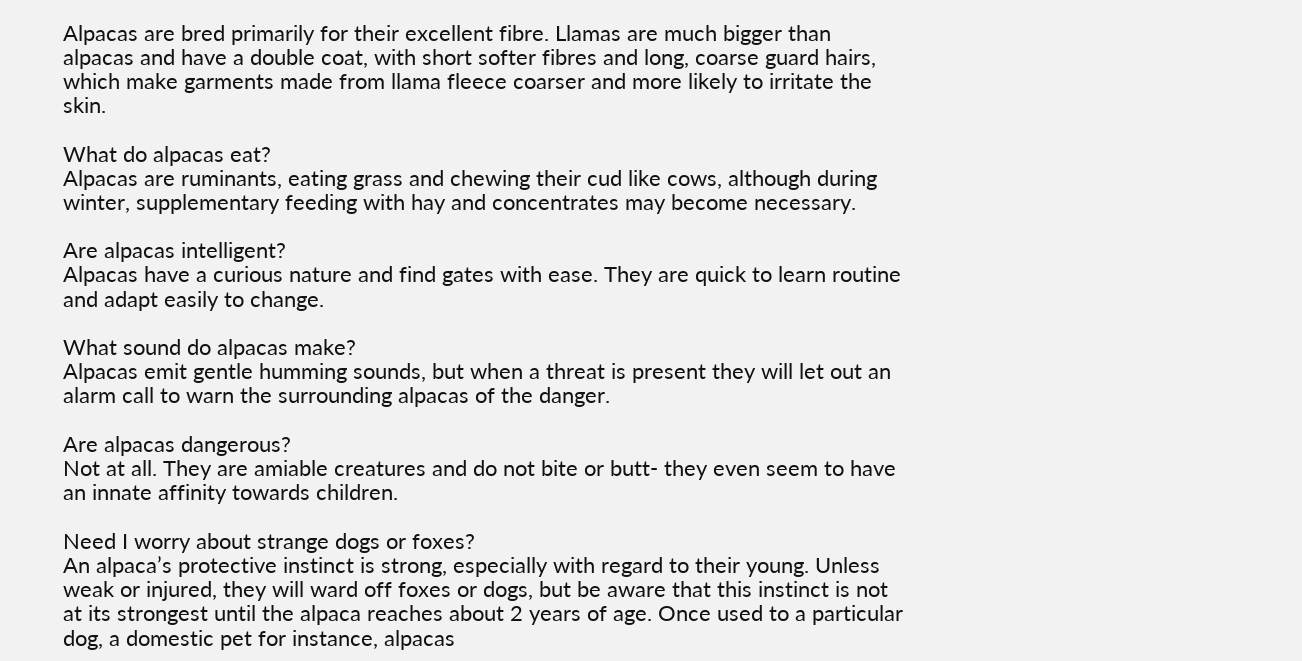Alpacas are bred primarily for their excellent fibre. Llamas are much bigger than alpacas and have a double coat, with short softer fibres and long, coarse guard hairs, which make garments made from llama fleece coarser and more likely to irritate the skin.

What do alpacas eat?
Alpacas are ruminants, eating grass and chewing their cud like cows, although during winter, supplementary feeding with hay and concentrates may become necessary.

Are alpacas intelligent?
Alpacas have a curious nature and find gates with ease. They are quick to learn routine and adapt easily to change.

What sound do alpacas make?
Alpacas emit gentle humming sounds, but when a threat is present they will let out an alarm call to warn the surrounding alpacas of the danger.

Are alpacas dangerous?
Not at all. They are amiable creatures and do not bite or butt- they even seem to have an innate affinity towards children.

Need I worry about strange dogs or foxes?
An alpaca’s protective instinct is strong, especially with regard to their young. Unless weak or injured, they will ward off foxes or dogs, but be aware that this instinct is not at its strongest until the alpaca reaches about 2 years of age. Once used to a particular dog, a domestic pet for instance, alpacas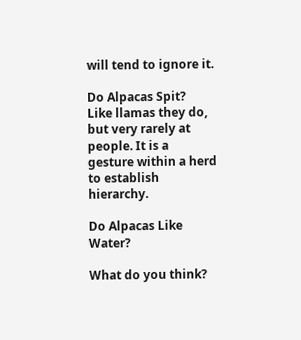will tend to ignore it.

Do Alpacas Spit?
Like llamas they do, but very rarely at people. It is a gesture within a herd to establish hierarchy.

Do Alpacas Like Water?

What do you think?